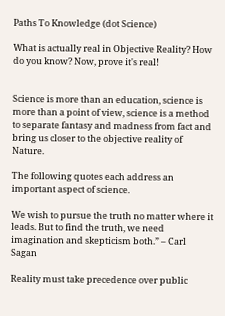Paths To Knowledge (dot Science)

What is actually real in Objective Reality? How do you know? Now, prove it's real!


Science is more than an education, science is more than a point of view, science is a method to separate fantasy and madness from fact and bring us closer to the objective reality of Nature.

The following quotes each address an important aspect of science.

We wish to pursue the truth no matter where it leads. But to find the truth, we need imagination and skepticism both.” – Carl Sagan

Reality must take precedence over public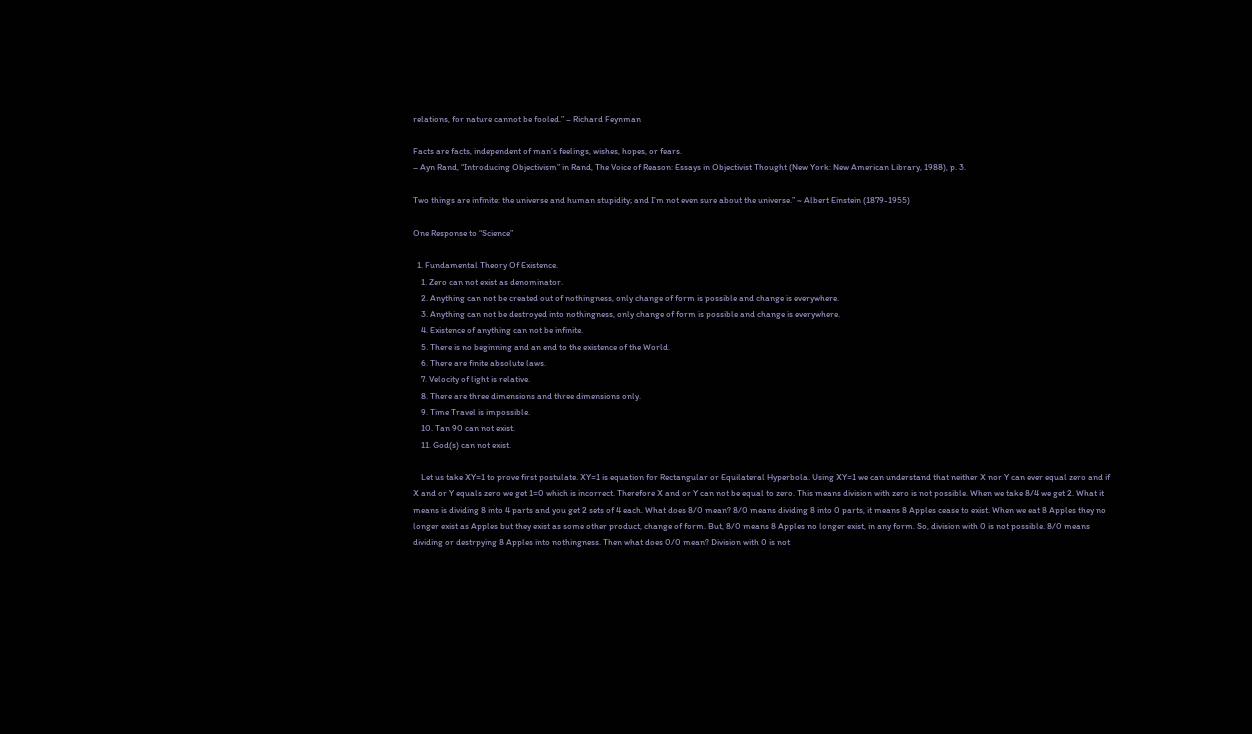relations, for nature cannot be fooled.” – Richard Feynman

Facts are facts, independent of man’s feelings, wishes, hopes, or fears.
– Ayn Rand, “Introducing Objectivism” in Rand, The Voice of Reason: Essays in Objectivist Thought (New York: New American Library, 1988), p. 3.

Two things are infinite: the universe and human stupidity; and I’m not even sure about the universe.” ~ Albert Einstein (1879-1955)

One Response to “Science”

  1. Fundamental Theory Of Existence.
    1. Zero can not exist as denominator.
    2. Anything can not be created out of nothingness, only change of form is possible and change is everywhere.
    3. Anything can not be destroyed into nothingness, only change of form is possible and change is everywhere.
    4. Existence of anything can not be infinite.
    5. There is no beginning and an end to the existence of the World.
    6. There are finite absolute laws.
    7. Velocity of light is relative.
    8. There are three dimensions and three dimensions only.
    9. Time Travel is impossible.
    10. Tan 90 can not exist.
    11. God(s) can not exist.

    Let us take XY=1 to prove first postulate. XY=1 is equation for Rectangular or Equilateral Hyperbola. Using XY=1 we can understand that neither X nor Y can ever equal zero and if X and or Y equals zero we get 1=0 which is incorrect. Therefore X and or Y can not be equal to zero. This means division with zero is not possible. When we take 8/4 we get 2. What it means is dividing 8 into 4 parts and you get 2 sets of 4 each. What does 8/0 mean? 8/0 means dividing 8 into 0 parts, it means 8 Apples cease to exist. When we eat 8 Apples they no longer exist as Apples but they exist as some other product, change of form. But, 8/0 means 8 Apples no longer exist, in any form. So, division with 0 is not possible. 8/0 means dividing or destrpying 8 Apples into nothingness. Then what does 0/0 mean? Division with 0 is not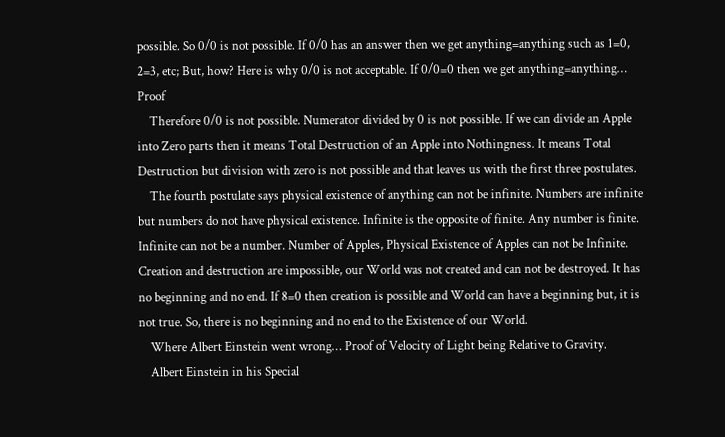possible. So 0/0 is not possible. If 0/0 has an answer then we get anything=anything such as 1=0, 2=3, etc; But, how? Here is why 0/0 is not acceptable. If 0/0=0 then we get anything=anything… Proof
    Therefore 0/0 is not possible. Numerator divided by 0 is not possible. If we can divide an Apple into Zero parts then it means Total Destruction of an Apple into Nothingness. It means Total Destruction but division with zero is not possible and that leaves us with the first three postulates.
    The fourth postulate says physical existence of anything can not be infinite. Numbers are infinite but numbers do not have physical existence. Infinite is the opposite of finite. Any number is finite. Infinite can not be a number. Number of Apples, Physical Existence of Apples can not be Infinite. Creation and destruction are impossible, our World was not created and can not be destroyed. It has no beginning and no end. If 8=0 then creation is possible and World can have a beginning but, it is not true. So, there is no beginning and no end to the Existence of our World.
    Where Albert Einstein went wrong… Proof of Velocity of Light being Relative to Gravity.
    Albert Einstein in his Special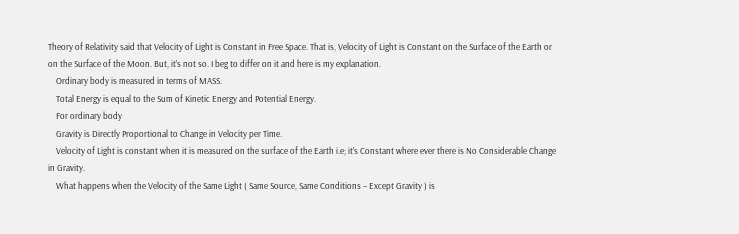Theory of Relativity said that Velocity of Light is Constant in Free Space. That is, Velocity of Light is Constant on the Surface of the Earth or on the Surface of the Moon. But, it’s not so. I beg to differ on it and here is my explanation.
    Ordinary body is measured in terms of MASS.
    Total Energy is equal to the Sum of Kinetic Energy and Potential Energy.
    For ordinary body
    Gravity is Directly Proportional to Change in Velocity per Time.
    Velocity of Light is constant when it is measured on the surface of the Earth i.e; it’s Constant where ever there is No Considerable Change in Gravity.
    What happens when the Velocity of the Same Light ( Same Source, Same Conditions – Except Gravity ) is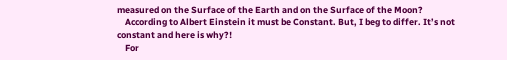measured on the Surface of the Earth and on the Surface of the Moon?
    According to Albert Einstein it must be Constant. But, I beg to differ. It’s not constant and here is why?!
    For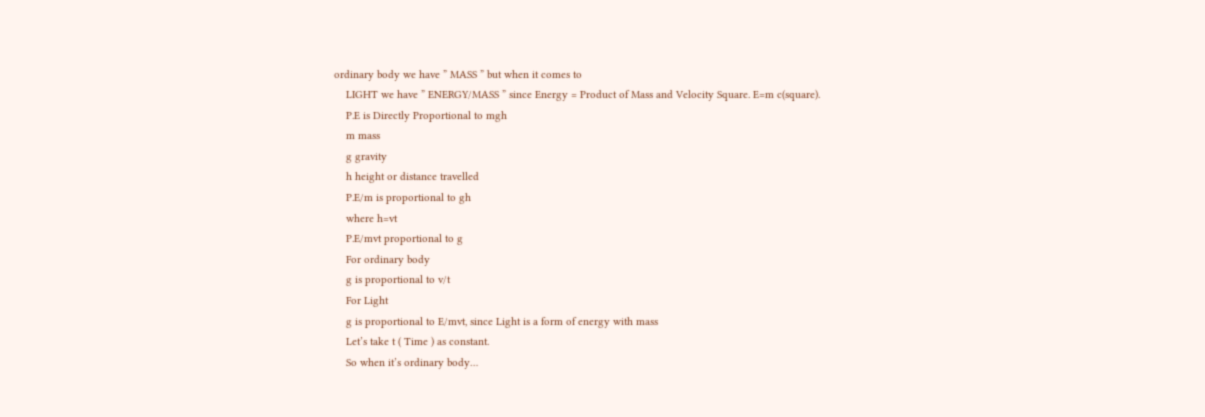ordinary body we have ” MASS ” but when it comes to
    LIGHT we have ” ENERGY/MASS ” since Energy = Product of Mass and Velocity Square. E=m c(square).
    P.E is Directly Proportional to mgh
    m mass
    g gravity
    h height or distance travelled
    P.E/m is proportional to gh
    where h=vt
    P.E/mvt proportional to g
    For ordinary body
    g is proportional to v/t
    For Light
    g is proportional to E/mvt, since Light is a form of energy with mass
    Let’s take t ( Time ) as constant.
    So when it’s ordinary body…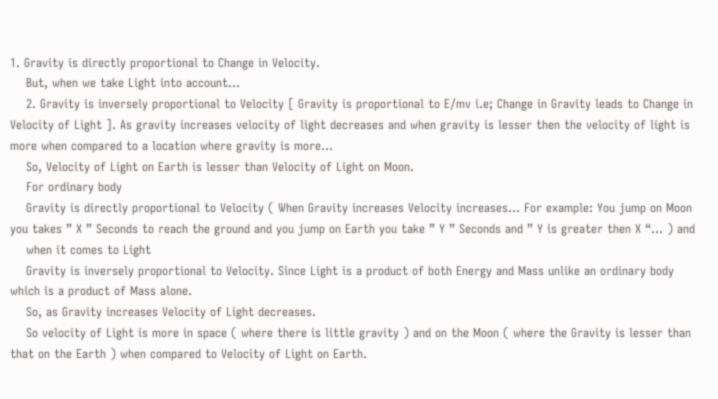1. Gravity is directly proportional to Change in Velocity.
    But, when we take Light into account…
    2. Gravity is inversely proportional to Velocity [ Gravity is proportional to E/mv i.e; Change in Gravity leads to Change in Velocity of Light ]. As gravity increases velocity of light decreases and when gravity is lesser then the velocity of light is more when compared to a location where gravity is more…
    So, Velocity of Light on Earth is lesser than Velocity of Light on Moon.
    For ordinary body
    Gravity is directly proportional to Velocity ( When Gravity increases Velocity increases… For example: You jump on Moon you takes ” X ” Seconds to reach the ground and you jump on Earth you take ” Y ” Seconds and ” Y is greater then X “… ) and
    when it comes to Light
    Gravity is inversely proportional to Velocity. Since Light is a product of both Energy and Mass unlike an ordinary body which is a product of Mass alone.
    So, as Gravity increases Velocity of Light decreases.
    So velocity of Light is more in space ( where there is little gravity ) and on the Moon ( where the Gravity is lesser than that on the Earth ) when compared to Velocity of Light on Earth.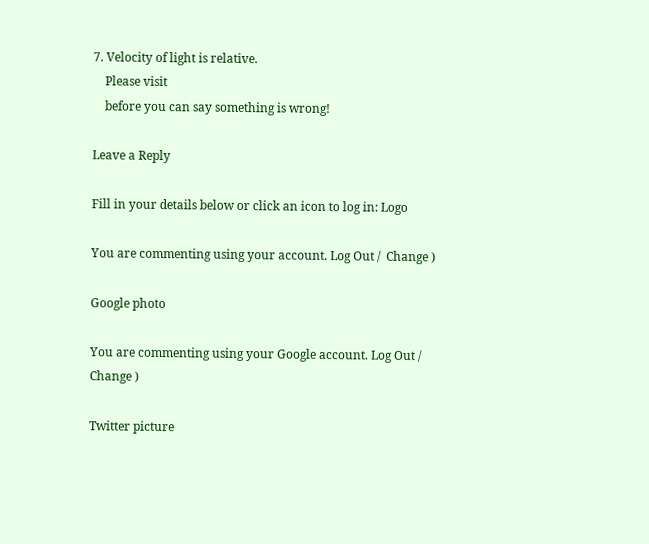7. Velocity of light is relative.
    Please visit
    before you can say something is wrong!

Leave a Reply

Fill in your details below or click an icon to log in: Logo

You are commenting using your account. Log Out /  Change )

Google photo

You are commenting using your Google account. Log Out /  Change )

Twitter picture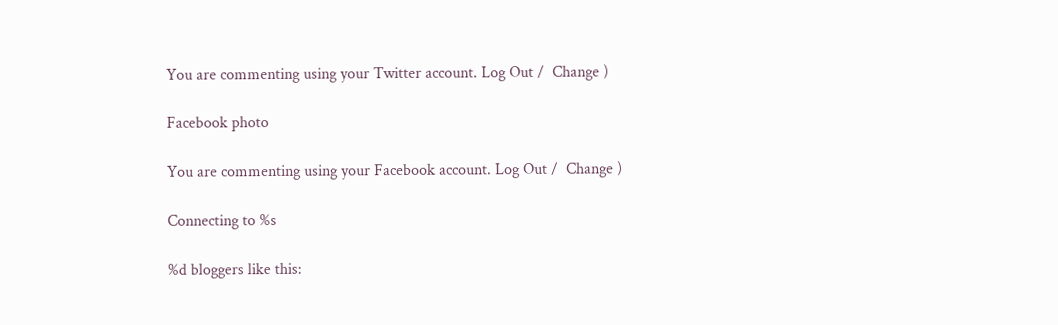You are commenting using your Twitter account. Log Out /  Change )

Facebook photo

You are commenting using your Facebook account. Log Out /  Change )

Connecting to %s

%d bloggers like this: